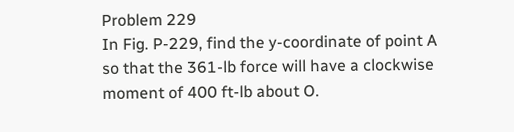Problem 229
In Fig. P-229, find the y-coordinate of point A so that the 361-lb force will have a clockwise moment of 400 ft-lb about O.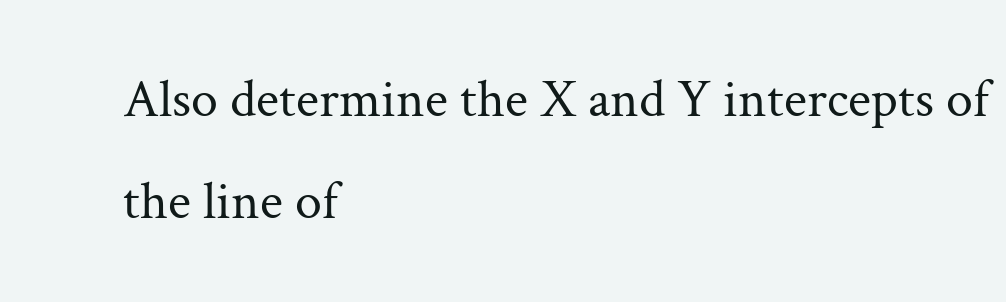Also determine the X and Y intercepts of the line of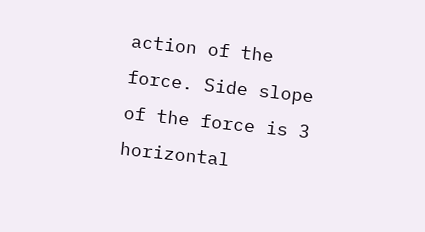action of the force. Side slope of the force is 3 horizontal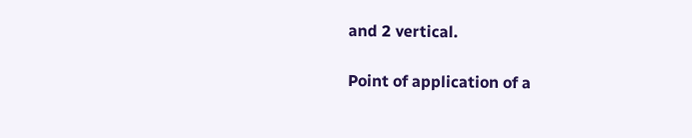and 2 vertical.

Point of application of a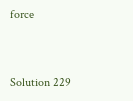force


Solution 229